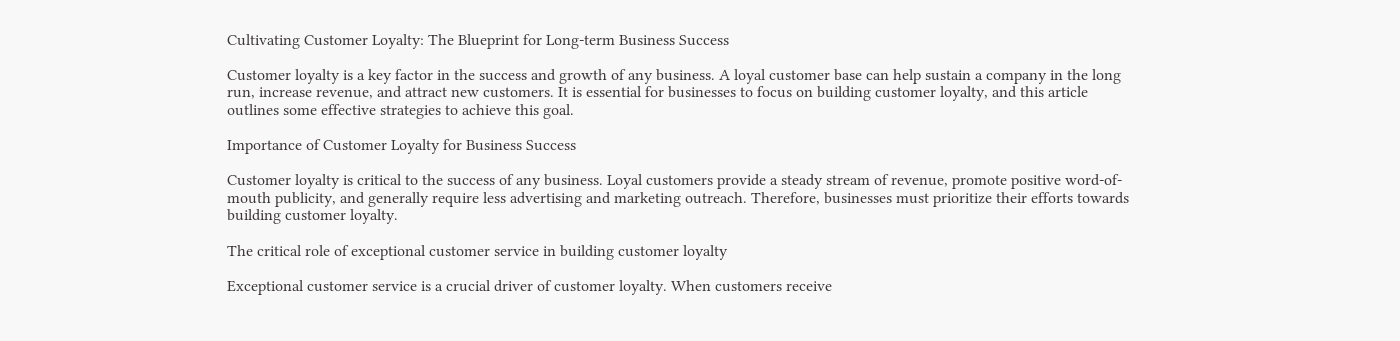Cultivating Customer Loyalty: The Blueprint for Long-term Business Success

Customer loyalty is a key factor in the success and growth of any business. A loyal customer base can help sustain a company in the long run, increase revenue, and attract new customers. It is essential for businesses to focus on building customer loyalty, and this article outlines some effective strategies to achieve this goal.

Importance of Customer Loyalty for Business Success

Customer loyalty is critical to the success of any business. Loyal customers provide a steady stream of revenue, promote positive word-of-mouth publicity, and generally require less advertising and marketing outreach. Therefore, businesses must prioritize their efforts towards building customer loyalty.

The critical role of exceptional customer service in building customer loyalty

Exceptional customer service is a crucial driver of customer loyalty. When customers receive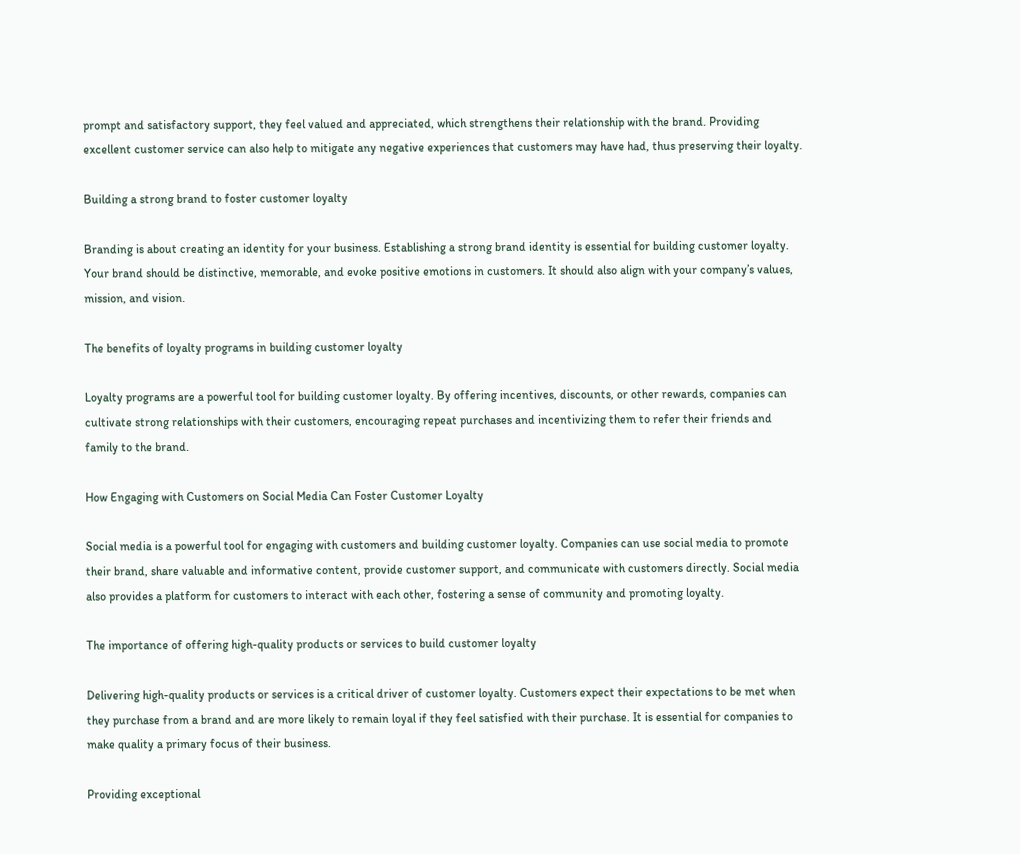prompt and satisfactory support, they feel valued and appreciated, which strengthens their relationship with the brand. Providing excellent customer service can also help to mitigate any negative experiences that customers may have had, thus preserving their loyalty.

Building a strong brand to foster customer loyalty

Branding is about creating an identity for your business. Establishing a strong brand identity is essential for building customer loyalty. Your brand should be distinctive, memorable, and evoke positive emotions in customers. It should also align with your company’s values, mission, and vision.

The benefits of loyalty programs in building customer loyalty

Loyalty programs are a powerful tool for building customer loyalty. By offering incentives, discounts, or other rewards, companies can cultivate strong relationships with their customers, encouraging repeat purchases and incentivizing them to refer their friends and family to the brand.

How Engaging with Customers on Social Media Can Foster Customer Loyalty

Social media is a powerful tool for engaging with customers and building customer loyalty. Companies can use social media to promote their brand, share valuable and informative content, provide customer support, and communicate with customers directly. Social media also provides a platform for customers to interact with each other, fostering a sense of community and promoting loyalty.

The importance of offering high-quality products or services to build customer loyalty

Delivering high-quality products or services is a critical driver of customer loyalty. Customers expect their expectations to be met when they purchase from a brand and are more likely to remain loyal if they feel satisfied with their purchase. It is essential for companies to make quality a primary focus of their business.

Providing exceptional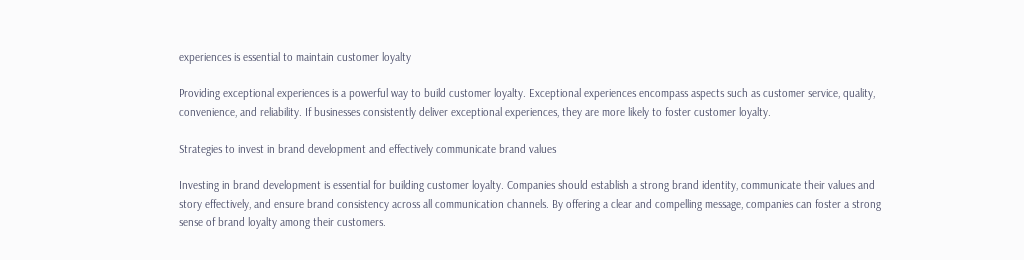experiences is essential to maintain customer loyalty

Providing exceptional experiences is a powerful way to build customer loyalty. Exceptional experiences encompass aspects such as customer service, quality, convenience, and reliability. If businesses consistently deliver exceptional experiences, they are more likely to foster customer loyalty.

Strategies to invest in brand development and effectively communicate brand values

Investing in brand development is essential for building customer loyalty. Companies should establish a strong brand identity, communicate their values and story effectively, and ensure brand consistency across all communication channels. By offering a clear and compelling message, companies can foster a strong sense of brand loyalty among their customers.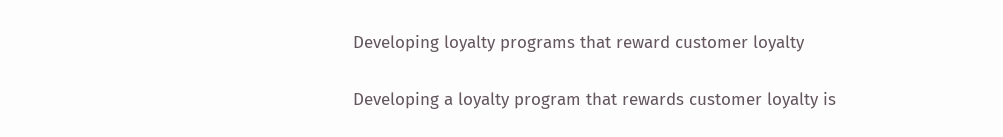Developing loyalty programs that reward customer loyalty

Developing a loyalty program that rewards customer loyalty is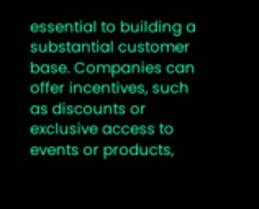essential to building a substantial customer base. Companies can offer incentives, such as discounts or exclusive access to events or products,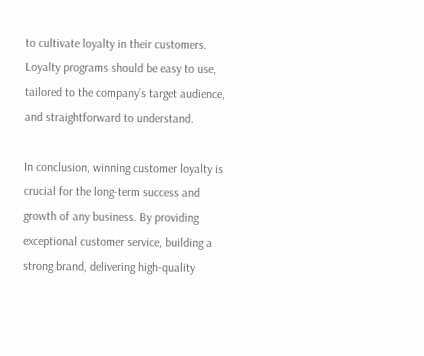to cultivate loyalty in their customers. Loyalty programs should be easy to use, tailored to the company’s target audience, and straightforward to understand.

In conclusion, winning customer loyalty is crucial for the long-term success and growth of any business. By providing exceptional customer service, building a strong brand, delivering high-quality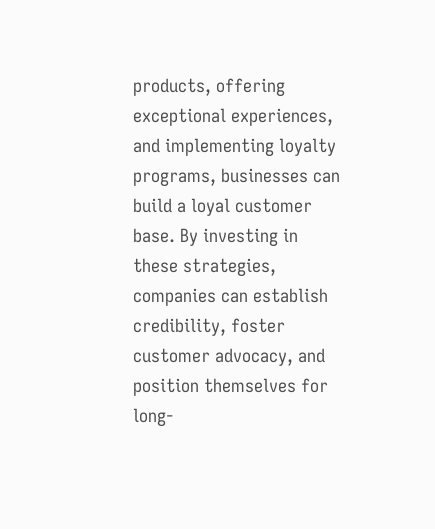products, offering exceptional experiences, and implementing loyalty programs, businesses can build a loyal customer base. By investing in these strategies, companies can establish credibility, foster customer advocacy, and position themselves for long-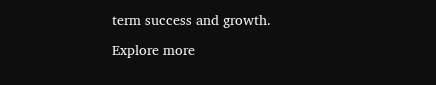term success and growth.

Explore more